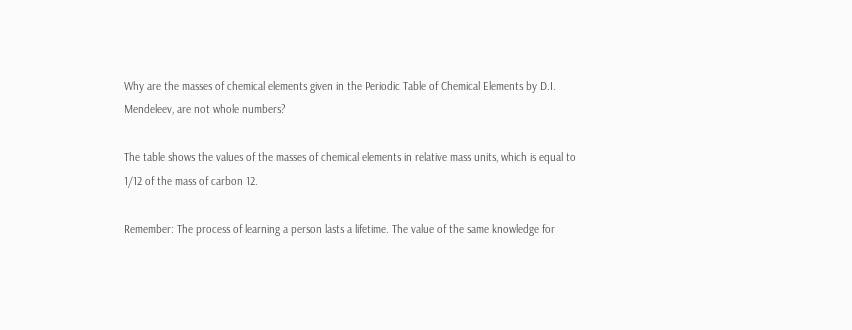Why are the masses of chemical elements given in the Periodic Table of Chemical Elements by D.I. Mendeleev, are not whole numbers?

The table shows the values of the masses of chemical elements in relative mass units, which is equal to 1/12 of the mass of carbon 12.

Remember: The process of learning a person lasts a lifetime. The value of the same knowledge for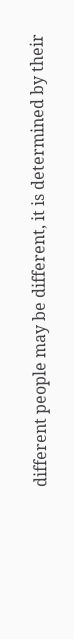different people may be different, it is determined by their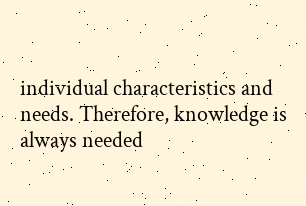individual characteristics and needs. Therefore, knowledge is always needed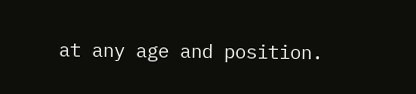at any age and position.